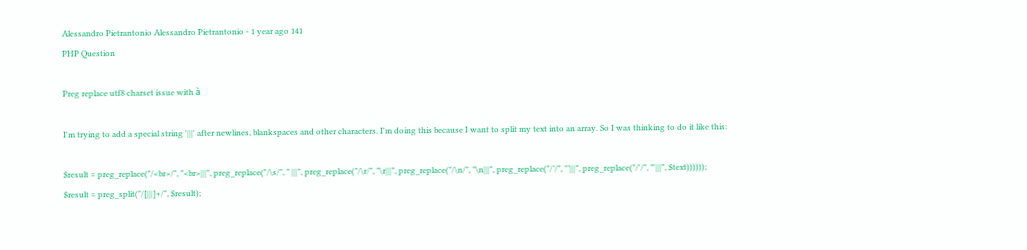Alessandro Pietrantonio Alessandro Pietrantonio - 1 year ago 141
PHP Question

Preg replace utf8 charset issue with à

I'm trying to add a special string '|||' after newlines, blankspaces and other characters. I'm doing this because I want to split my text into an array. So I was thinking to do it like this:

$result = preg_replace("/<br>/", "<br>|||", preg_replace("/\s/", " |||", preg_replace("/\r/", "\r|||", preg_replace("/\n/", "\n|||", preg_replace("/’/", "’|||", preg_replace("/'/", "'|||", $text))))));
$result = preg_split("/[|||]+/", $result);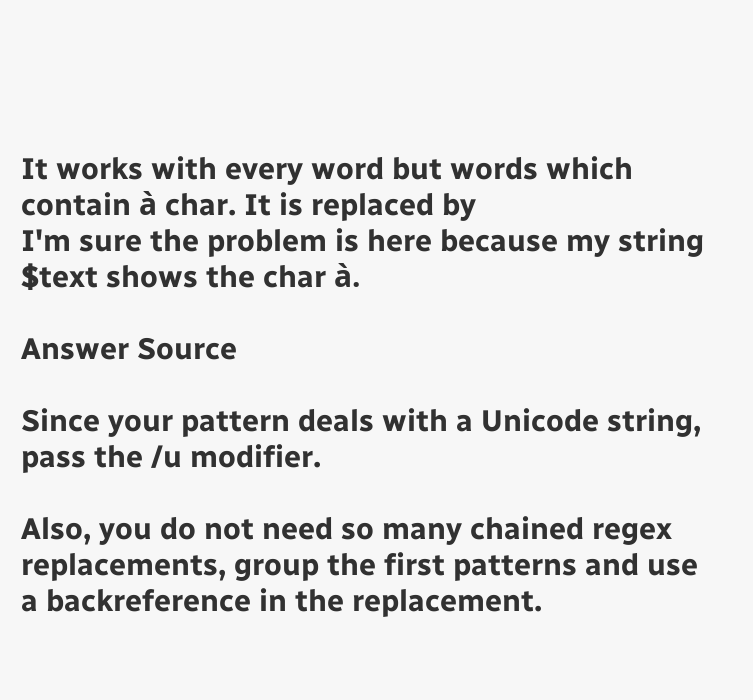It works with every word but words which contain à char. It is replaced by
I'm sure the problem is here because my string $text shows the char à.

Answer Source

Since your pattern deals with a Unicode string, pass the /u modifier.

Also, you do not need so many chained regex replacements, group the first patterns and use a backreference in the replacement.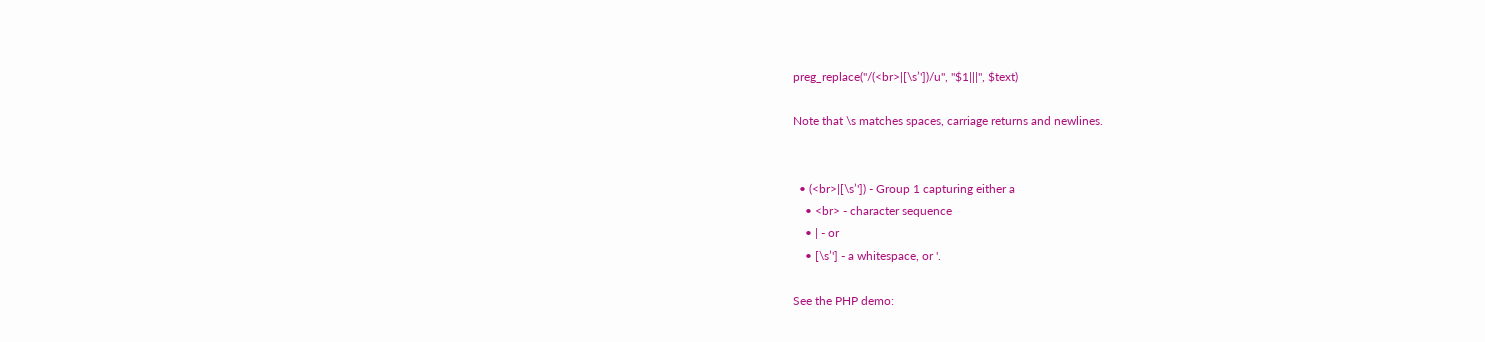preg_replace("/(<br>|[\s’'])/u", "$1|||", $text)

Note that \s matches spaces, carriage returns and newlines.


  • (<br>|[\s’']) - Group 1 capturing either a
    • <br> - character sequence
    • | - or
    • [\s’'] - a whitespace, or '.

See the PHP demo: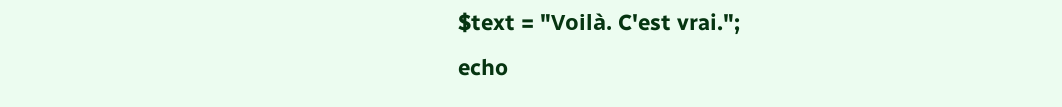$text = "Voilà. C'est vrai.";
echo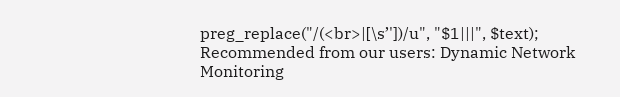preg_replace("/(<br>|[\s’'])/u", "$1|||", $text);
Recommended from our users: Dynamic Network Monitoring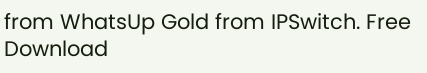from WhatsUp Gold from IPSwitch. Free Download